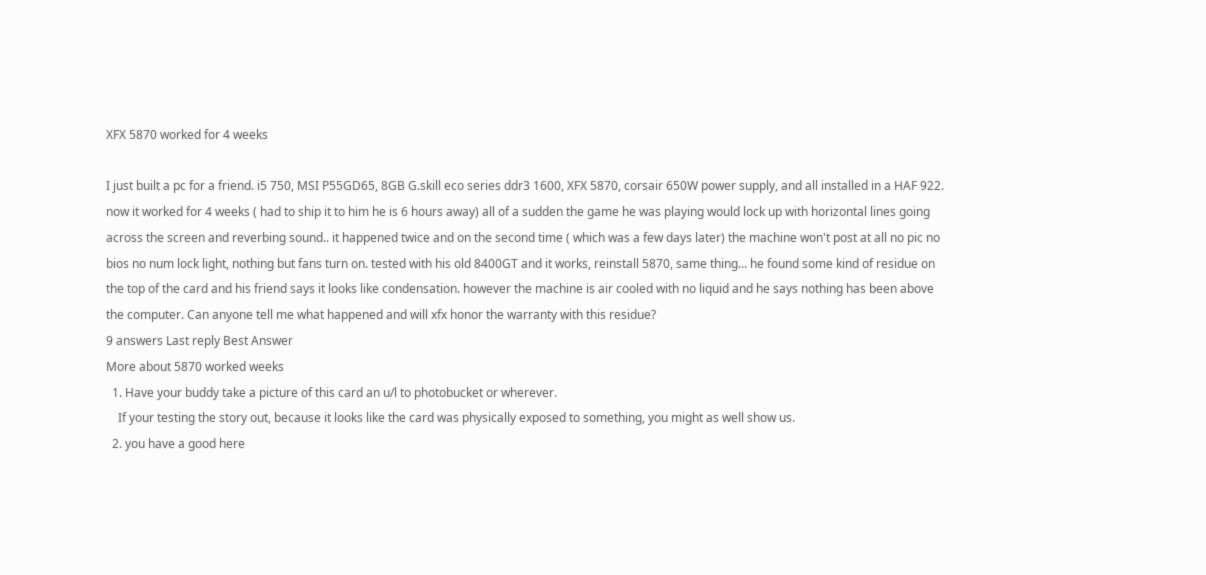XFX 5870 worked for 4 weeks

I just built a pc for a friend. i5 750, MSI P55GD65, 8GB G.skill eco series ddr3 1600, XFX 5870, corsair 650W power supply, and all installed in a HAF 922. now it worked for 4 weeks ( had to ship it to him he is 6 hours away) all of a sudden the game he was playing would lock up with horizontal lines going across the screen and reverbing sound.. it happened twice and on the second time ( which was a few days later) the machine won't post at all no pic no bios no num lock light, nothing but fans turn on. tested with his old 8400GT and it works, reinstall 5870, same thing... he found some kind of residue on the top of the card and his friend says it looks like condensation. however the machine is air cooled with no liquid and he says nothing has been above the computer. Can anyone tell me what happened and will xfx honor the warranty with this residue?
9 answers Last reply Best Answer
More about 5870 worked weeks
  1. Have your buddy take a picture of this card an u/l to photobucket or wherever.
    If your testing the story out, because it looks like the card was physically exposed to something, you might as well show us.
  2. you have a good here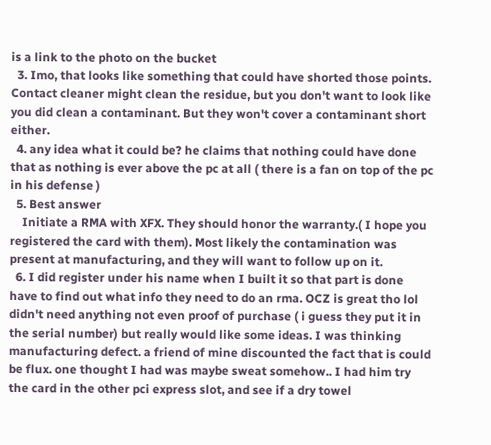is a link to the photo on the bucket
  3. Imo, that looks like something that could have shorted those points. Contact cleaner might clean the residue, but you don't want to look like you did clean a contaminant. But they won't cover a contaminant short either.
  4. any idea what it could be? he claims that nothing could have done that as nothing is ever above the pc at all ( there is a fan on top of the pc in his defense )
  5. Best answer
    Initiate a RMA with XFX. They should honor the warranty.( I hope you registered the card with them). Most likely the contamination was present at manufacturing, and they will want to follow up on it.
  6. I did register under his name when I built it so that part is done have to find out what info they need to do an rma. OCZ is great tho lol didn't need anything not even proof of purchase ( i guess they put it in the serial number) but really would like some ideas. I was thinking manufacturing defect. a friend of mine discounted the fact that is could be flux. one thought I had was maybe sweat somehow.. I had him try the card in the other pci express slot, and see if a dry towel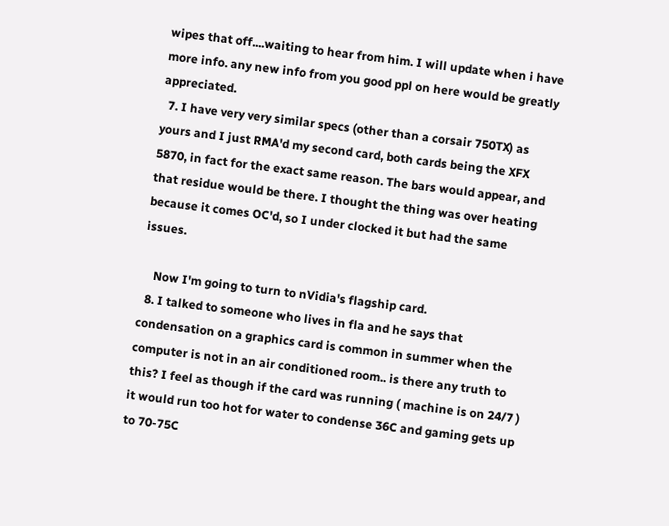wipes that off....waiting to hear from him. I will update when i have more info. any new info from you good ppl on here would be greatly appreciated.
  7. I have very very similar specs (other than a corsair 750TX) as yours and I just RMA'd my second card, both cards being the XFX 5870, in fact for the exact same reason. The bars would appear, and that residue would be there. I thought the thing was over heating because it comes OC'd, so I under clocked it but had the same issues.

    Now I'm going to turn to nVidia's flagship card.
  8. I talked to someone who lives in fla and he says that condensation on a graphics card is common in summer when the computer is not in an air conditioned room.. is there any truth to this? I feel as though if the card was running ( machine is on 24/7 ) it would run too hot for water to condense 36C and gaming gets up to 70-75C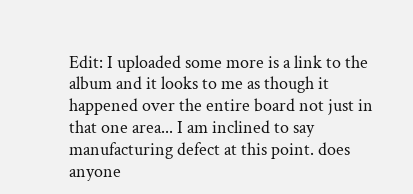Edit: I uploaded some more is a link to the album and it looks to me as though it happened over the entire board not just in that one area... I am inclined to say manufacturing defect at this point. does anyone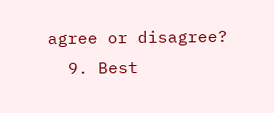agree or disagree?
  9. Best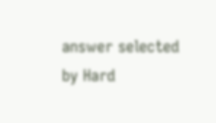answer selected by Hard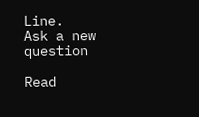Line.
Ask a new question

Read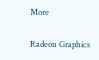More

Radeon Graphics